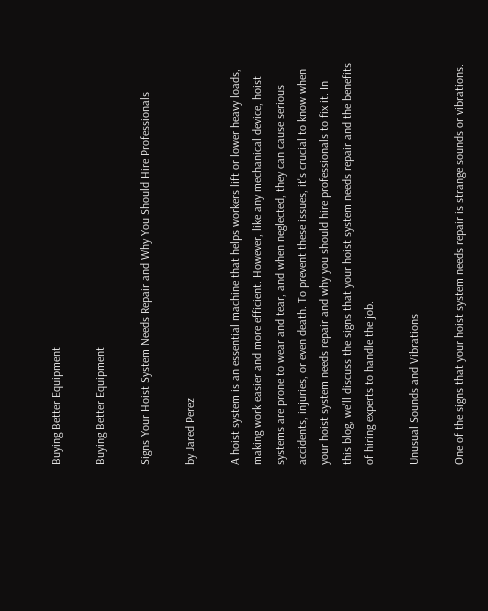Buying Better Equipment

Buying Better Equipment

Signs Your Hoist System Needs Repair and Why You Should Hire Professionals

by Jared Perez

A hoist system is an essential machine that helps workers lift or lower heavy loads, making work easier and more efficient. However, like any mechanical device, hoist systems are prone to wear and tear, and when neglected, they can cause serious accidents, injuries, or even death. To prevent these issues, it's crucial to know when your hoist system needs repair and why you should hire professionals to fix it. In this blog, we'll discuss the signs that your hoist system needs repair and the benefits of hiring experts to handle the job.

Unusual Sounds and Vibrations

One of the signs that your hoist system needs repair is strange sounds or vibrations.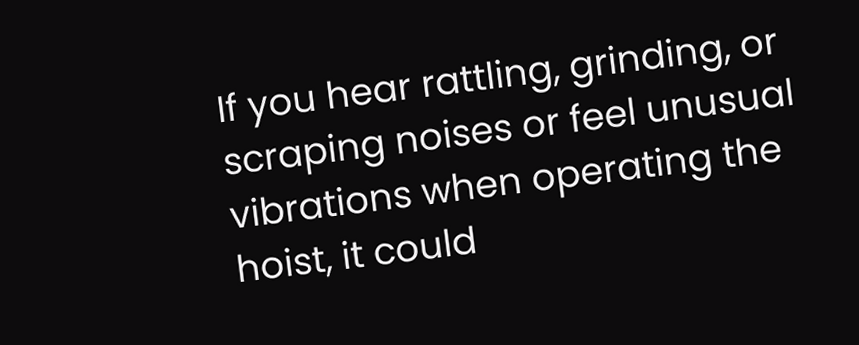If you hear rattling, grinding, or scraping noises or feel unusual vibrations when operating the hoist, it could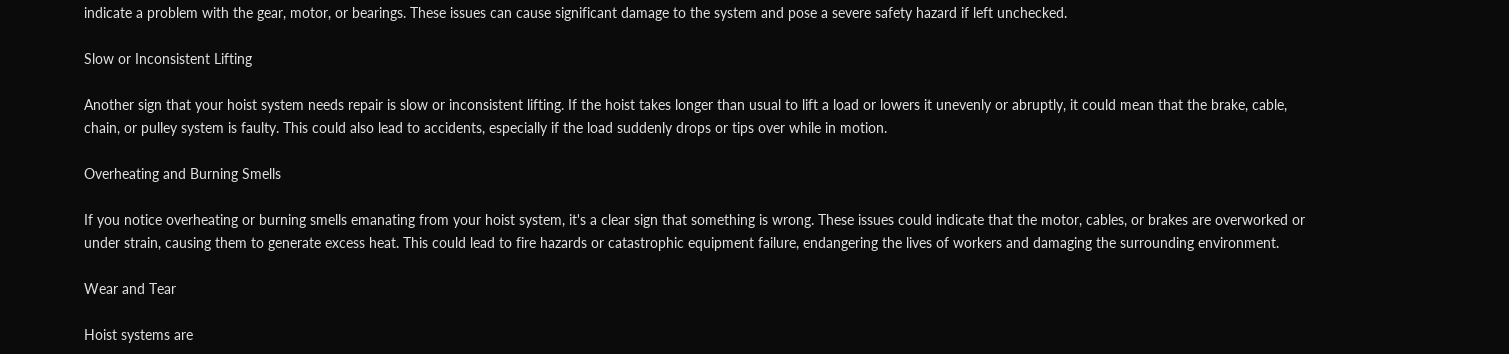indicate a problem with the gear, motor, or bearings. These issues can cause significant damage to the system and pose a severe safety hazard if left unchecked.

Slow or Inconsistent Lifting

Another sign that your hoist system needs repair is slow or inconsistent lifting. If the hoist takes longer than usual to lift a load or lowers it unevenly or abruptly, it could mean that the brake, cable, chain, or pulley system is faulty. This could also lead to accidents, especially if the load suddenly drops or tips over while in motion.

Overheating and Burning Smells

If you notice overheating or burning smells emanating from your hoist system, it's a clear sign that something is wrong. These issues could indicate that the motor, cables, or brakes are overworked or under strain, causing them to generate excess heat. This could lead to fire hazards or catastrophic equipment failure, endangering the lives of workers and damaging the surrounding environment.

Wear and Tear

Hoist systems are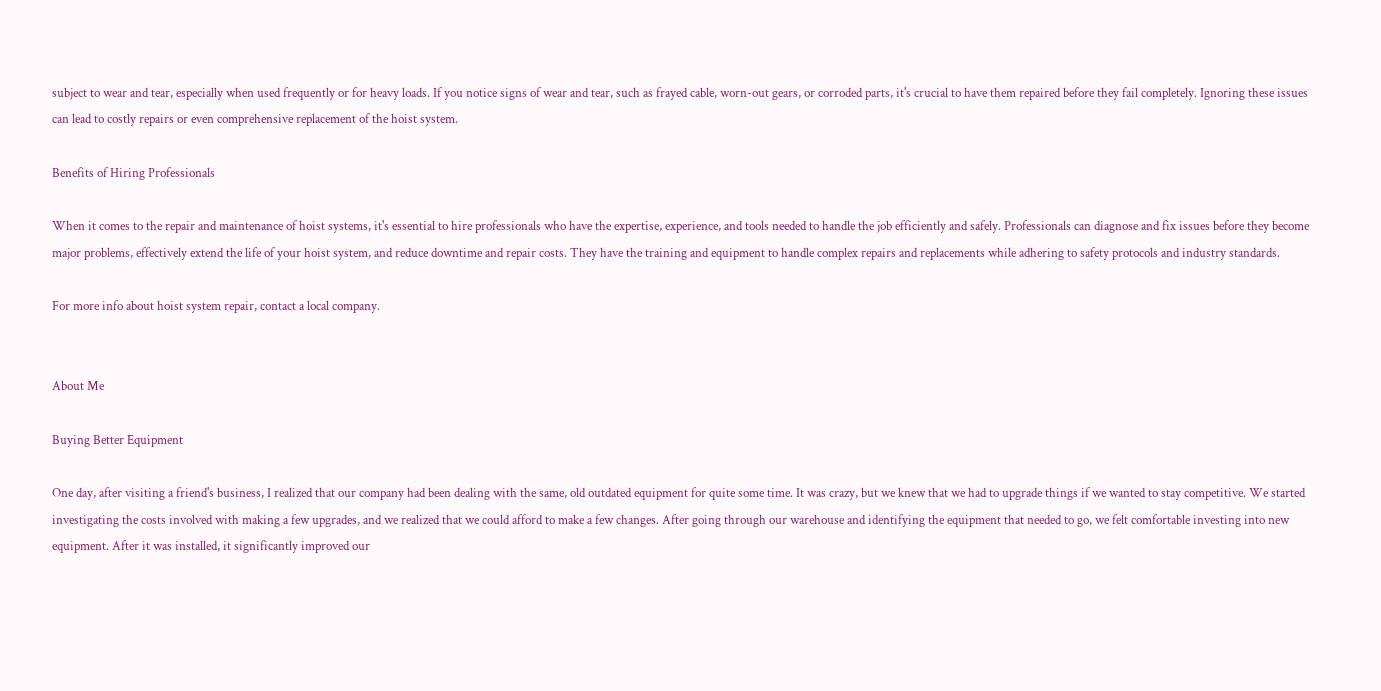subject to wear and tear, especially when used frequently or for heavy loads. If you notice signs of wear and tear, such as frayed cable, worn-out gears, or corroded parts, it's crucial to have them repaired before they fail completely. Ignoring these issues can lead to costly repairs or even comprehensive replacement of the hoist system.

Benefits of Hiring Professionals

When it comes to the repair and maintenance of hoist systems, it's essential to hire professionals who have the expertise, experience, and tools needed to handle the job efficiently and safely. Professionals can diagnose and fix issues before they become major problems, effectively extend the life of your hoist system, and reduce downtime and repair costs. They have the training and equipment to handle complex repairs and replacements while adhering to safety protocols and industry standards.

For more info about hoist system repair, contact a local company.


About Me

Buying Better Equipment

One day, after visiting a friend's business, I realized that our company had been dealing with the same, old outdated equipment for quite some time. It was crazy, but we knew that we had to upgrade things if we wanted to stay competitive. We started investigating the costs involved with making a few upgrades, and we realized that we could afford to make a few changes. After going through our warehouse and identifying the equipment that needed to go, we felt comfortable investing into new equipment. After it was installed, it significantly improved our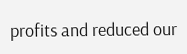profits and reduced our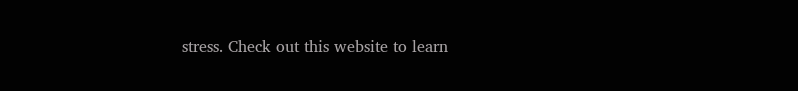stress. Check out this website to learn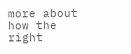more about how the right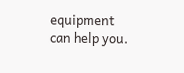equipment can help you.